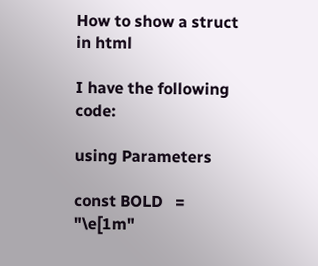How to show a struct in html

I have the following code:

using Parameters

const BOLD   = "\e[1m"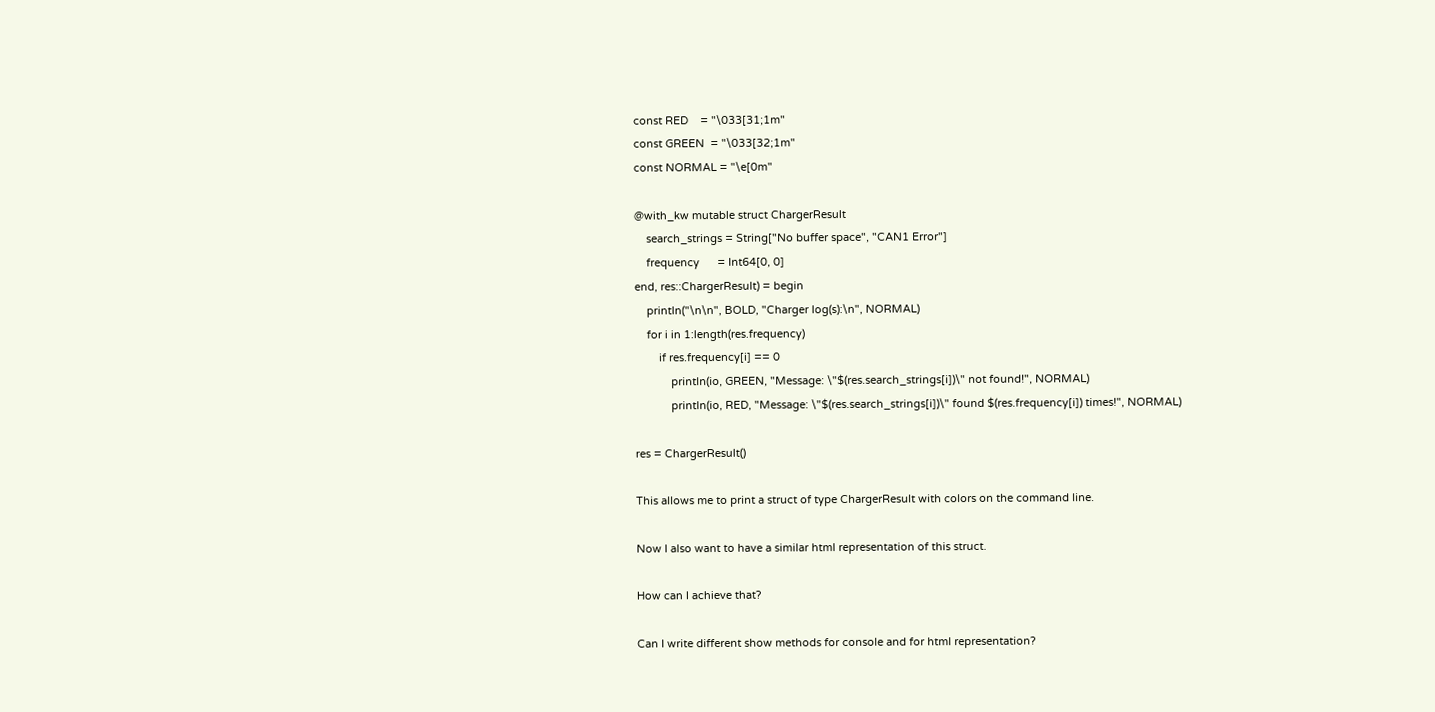const RED    = "\033[31;1m"
const GREEN  = "\033[32;1m"
const NORMAL = "\e[0m"

@with_kw mutable struct ChargerResult
    search_strings = String["No buffer space", "CAN1 Error"]
    frequency      = Int64[0, 0]
end, res::ChargerResult) = begin
    println("\n\n", BOLD, "Charger log(s):\n", NORMAL)
    for i in 1:length(res.frequency)
        if res.frequency[i] == 0
            println(io, GREEN, "Message: \"$(res.search_strings[i])\" not found!", NORMAL)
            println(io, RED, "Message: \"$(res.search_strings[i])\" found $(res.frequency[i]) times!", NORMAL)

res = ChargerResult()

This allows me to print a struct of type ChargerResult with colors on the command line.

Now I also want to have a similar html representation of this struct.

How can I achieve that?

Can I write different show methods for console and for html representation?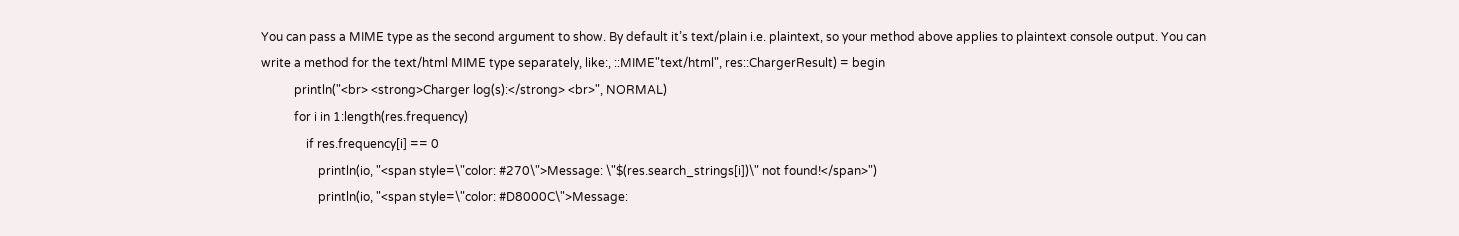You can pass a MIME type as the second argument to show. By default it’s text/plain i.e. plaintext, so your method above applies to plaintext console output. You can write a method for the text/html MIME type separately, like:, ::MIME"text/html", res::ChargerResult) = begin
           println("<br> <strong>Charger log(s):</strong> <br>", NORMAL)
           for i in 1:length(res.frequency)
               if res.frequency[i] == 0
                   println(io, "<span style=\"color: #270\">Message: \"$(res.search_strings[i])\" not found!</span>")
                   println(io, "<span style=\"color: #D8000C\">Message: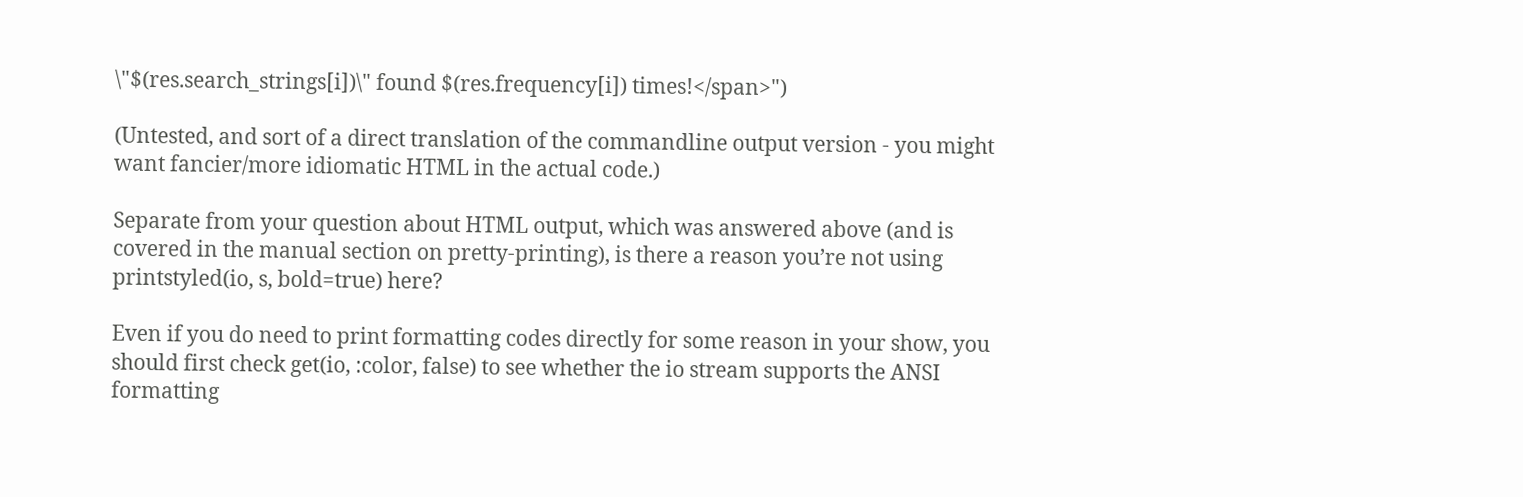\"$(res.search_strings[i])\" found $(res.frequency[i]) times!</span>")

(Untested, and sort of a direct translation of the commandline output version - you might want fancier/more idiomatic HTML in the actual code.)

Separate from your question about HTML output, which was answered above (and is covered in the manual section on pretty-printing), is there a reason you’re not using printstyled(io, s, bold=true) here?

Even if you do need to print formatting codes directly for some reason in your show, you should first check get(io, :color, false) to see whether the io stream supports the ANSI formatting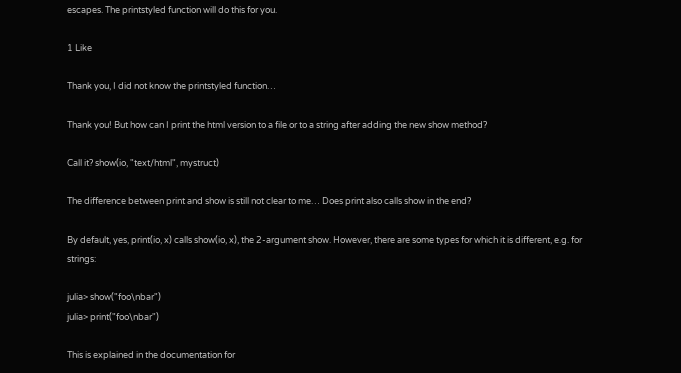escapes. The printstyled function will do this for you.

1 Like

Thank you, I did not know the printstyled function…

Thank you! But how can I print the html version to a file or to a string after adding the new show method?

Call it? show(io, "text/html", mystruct)

The difference between print and show is still not clear to me… Does print also calls show in the end?

By default, yes, print(io, x) calls show(io, x), the 2-argument show. However, there are some types for which it is different, e.g. for strings:

julia> show("foo\nbar")
julia> print("foo\nbar")

This is explained in the documentation for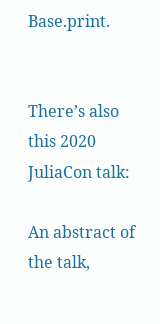Base.print.


There’s also this 2020 JuliaCon talk:

An abstract of the talk,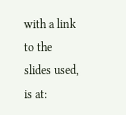with a link to the slides used, is at: